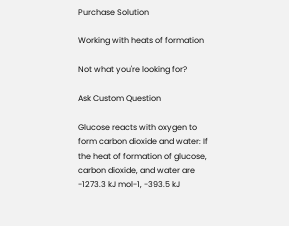Purchase Solution

Working with heats of formation

Not what you're looking for?

Ask Custom Question

Glucose reacts with oxygen to form carbon dioxide and water: If the heat of formation of glucose, carbon dioxide, and water are -1273.3 kJ mol-1, -393.5 kJ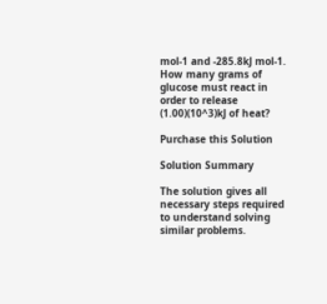mol-1 and -285.8kJ mol-1. How many grams of glucose must react in order to release (1.00)(10^3)kJ of heat?

Purchase this Solution

Solution Summary

The solution gives all necessary steps required to understand solving similar problems.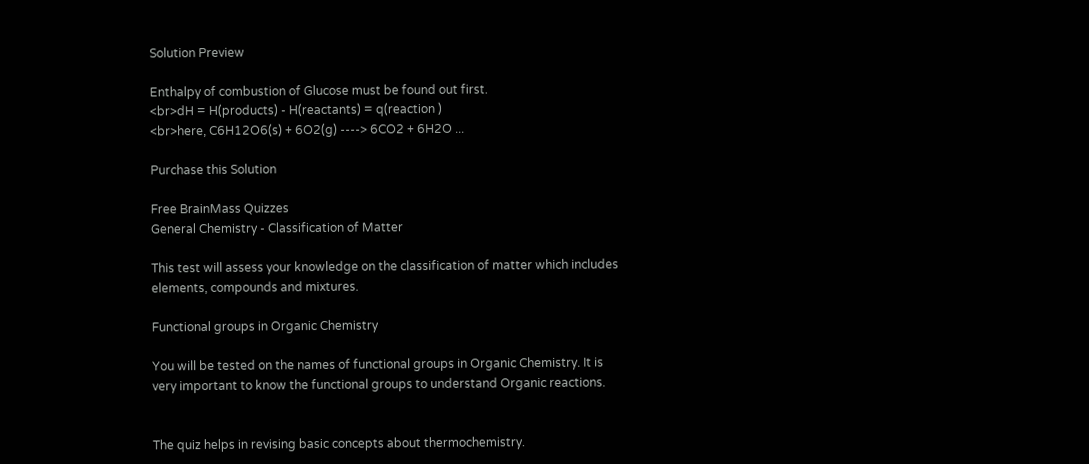Solution Preview

Enthalpy of combustion of Glucose must be found out first.
<br>dH = H(products) - H(reactants) = q(reaction )
<br>here, C6H12O6(s) + 6O2(g) ----> 6CO2 + 6H2O ...

Purchase this Solution

Free BrainMass Quizzes
General Chemistry - Classification of Matter

This test will assess your knowledge on the classification of matter which includes elements, compounds and mixtures.

Functional groups in Organic Chemistry

You will be tested on the names of functional groups in Organic Chemistry. It is very important to know the functional groups to understand Organic reactions.


The quiz helps in revising basic concepts about thermochemistry.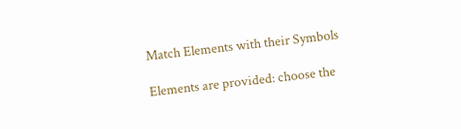Match Elements with their Symbols

Elements are provided: choose the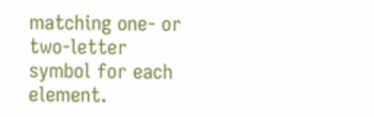matching one- or two-letter symbol for each element.